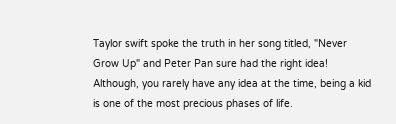Taylor swift spoke the truth in her song titled, "Never Grow Up" and Peter Pan sure had the right idea! Although, you rarely have any idea at the time, being a kid is one of the most precious phases of life.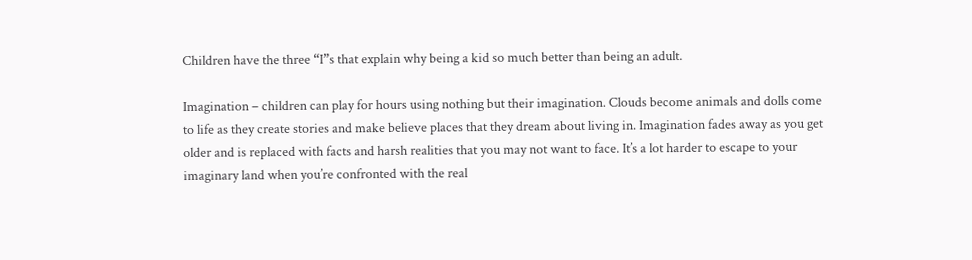Children have the three “I”s that explain why being a kid so much better than being an adult.

Imagination – children can play for hours using nothing but their imagination. Clouds become animals and dolls come to life as they create stories and make believe places that they dream about living in. Imagination fades away as you get older and is replaced with facts and harsh realities that you may not want to face. It’s a lot harder to escape to your imaginary land when you’re confronted with the real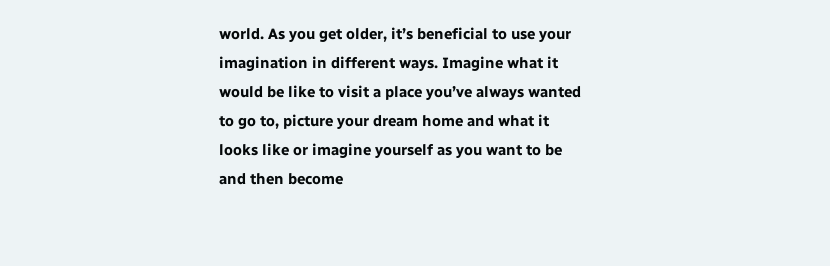world. As you get older, it’s beneficial to use your imagination in different ways. Imagine what it would be like to visit a place you’ve always wanted to go to, picture your dream home and what it looks like or imagine yourself as you want to be and then become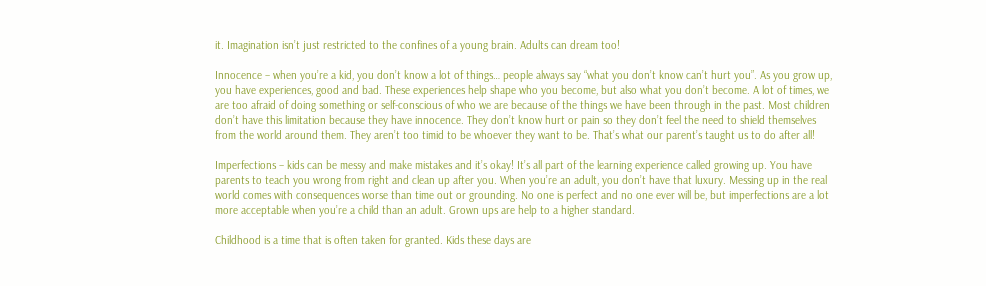it. Imagination isn’t just restricted to the confines of a young brain. Adults can dream too!

Innocence – when you’re a kid, you don’t know a lot of things… people always say “what you don’t know can’t hurt you”. As you grow up, you have experiences, good and bad. These experiences help shape who you become, but also what you don’t become. A lot of times, we are too afraid of doing something or self-conscious of who we are because of the things we have been through in the past. Most children don’t have this limitation because they have innocence. They don’t know hurt or pain so they don’t feel the need to shield themselves from the world around them. They aren’t too timid to be whoever they want to be. That’s what our parent’s taught us to do after all!

Imperfections – kids can be messy and make mistakes and it’s okay! It’s all part of the learning experience called growing up. You have parents to teach you wrong from right and clean up after you. When you’re an adult, you don’t have that luxury. Messing up in the real world comes with consequences worse than time out or grounding. No one is perfect and no one ever will be, but imperfections are a lot more acceptable when you’re a child than an adult. Grown ups are help to a higher standard.

Childhood is a time that is often taken for granted. Kids these days are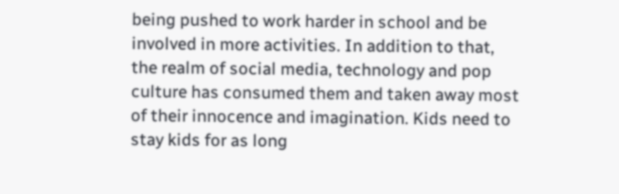being pushed to work harder in school and be involved in more activities. In addition to that, the realm of social media, technology and pop culture has consumed them and taken away most of their innocence and imagination. Kids need to stay kids for as long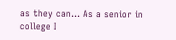as they can… As a senior in college I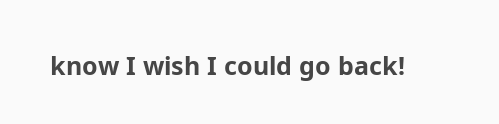know I wish I could go back!